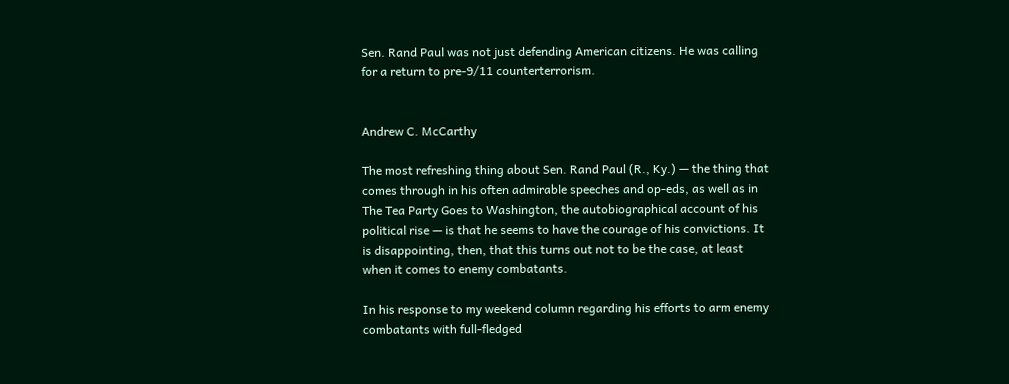Sen. Rand Paul was not just defending American citizens. He was calling for a return to pre-9/11 counterterrorism.


Andrew C. McCarthy

The most refreshing thing about Sen. Rand Paul (R., Ky.) — the thing that comes through in his often admirable speeches and op-eds, as well as in The Tea Party Goes to Washington, the autobiographical account of his political rise — is that he seems to have the courage of his convictions. It is disappointing, then, that this turns out not to be the case, at least when it comes to enemy combatants.

In his response to my weekend column regarding his efforts to arm enemy combatants with full-fledged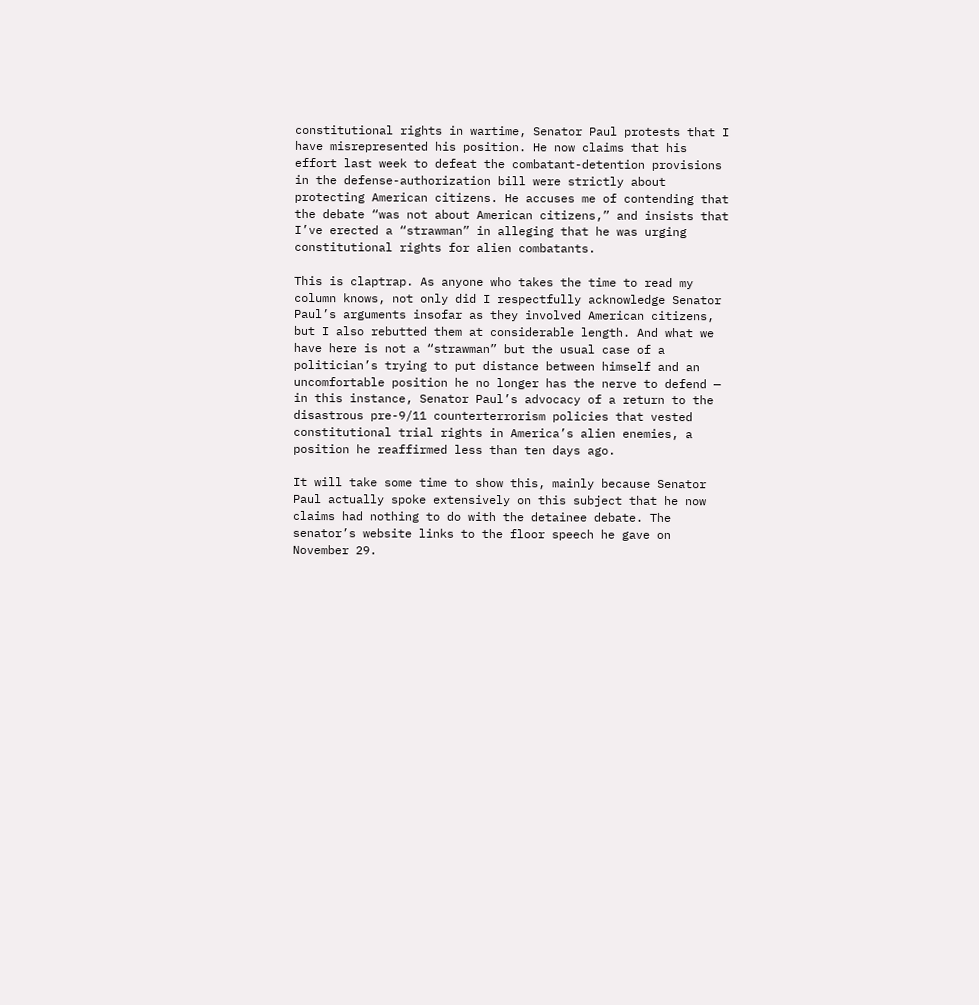constitutional rights in wartime, Senator Paul protests that I have misrepresented his position. He now claims that his effort last week to defeat the combatant-detention provisions in the defense-authorization bill were strictly about protecting American citizens. He accuses me of contending that the debate “was not about American citizens,” and insists that I’ve erected a “strawman” in alleging that he was urging constitutional rights for alien combatants.

This is claptrap. As anyone who takes the time to read my column knows, not only did I respectfully acknowledge Senator Paul’s arguments insofar as they involved American citizens, but I also rebutted them at considerable length. And what we have here is not a “strawman” but the usual case of a politician’s trying to put distance between himself and an uncomfortable position he no longer has the nerve to defend — in this instance, Senator Paul’s advocacy of a return to the disastrous pre-9/11 counterterrorism policies that vested constitutional trial rights in America’s alien enemies, a position he reaffirmed less than ten days ago.

It will take some time to show this, mainly because Senator Paul actually spoke extensively on this subject that he now claims had nothing to do with the detainee debate. The senator’s website links to the floor speech he gave on November 29.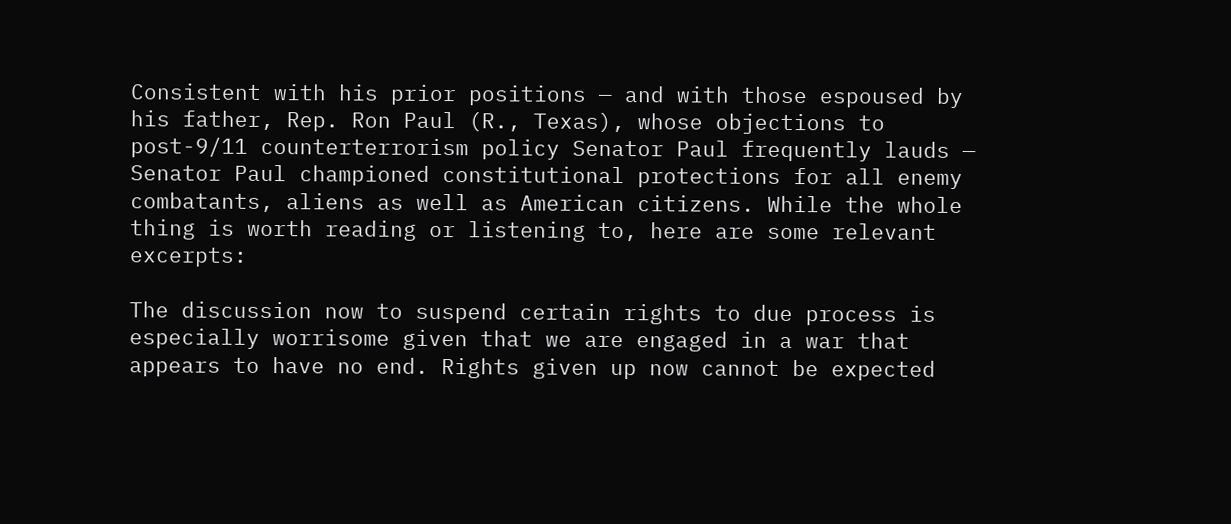Consistent with his prior positions — and with those espoused by his father, Rep. Ron Paul (R., Texas), whose objections to post-9/11 counterterrorism policy Senator Paul frequently lauds — Senator Paul championed constitutional protections for all enemy combatants, aliens as well as American citizens. While the whole thing is worth reading or listening to, here are some relevant excerpts:

The discussion now to suspend certain rights to due process is especially worrisome given that we are engaged in a war that appears to have no end. Rights given up now cannot be expected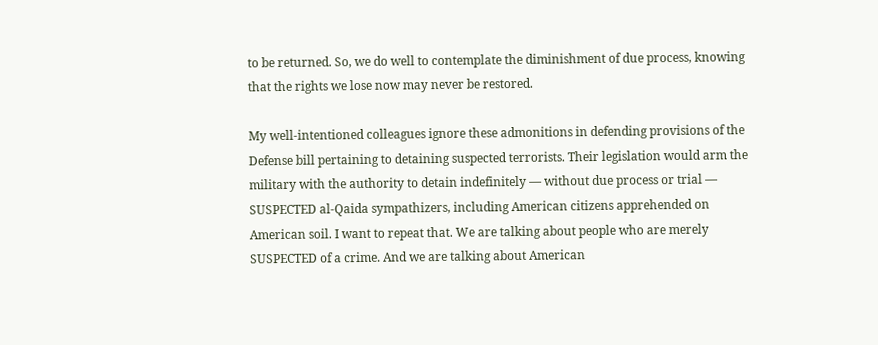to be returned. So, we do well to contemplate the diminishment of due process, knowing that the rights we lose now may never be restored.

My well-intentioned colleagues ignore these admonitions in defending provisions of the Defense bill pertaining to detaining suspected terrorists. Their legislation would arm the military with the authority to detain indefinitely — without due process or trial — SUSPECTED al-Qaida sympathizers, including American citizens apprehended on American soil. I want to repeat that. We are talking about people who are merely SUSPECTED of a crime. And we are talking about American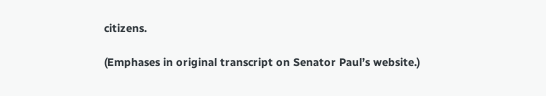citizens.

(Emphases in original transcript on Senator Paul’s website.)